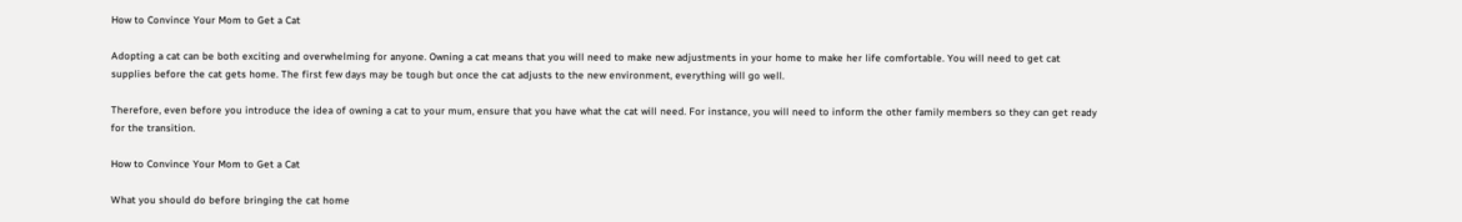How to Convince Your Mom to Get a Cat

Adopting a cat can be both exciting and overwhelming for anyone. Owning a cat means that you will need to make new adjustments in your home to make her life comfortable. You will need to get cat supplies before the cat gets home. The first few days may be tough but once the cat adjusts to the new environment, everything will go well.

Therefore, even before you introduce the idea of owning a cat to your mum, ensure that you have what the cat will need. For instance, you will need to inform the other family members so they can get ready for the transition.

How to Convince Your Mom to Get a Cat

What you should do before bringing the cat home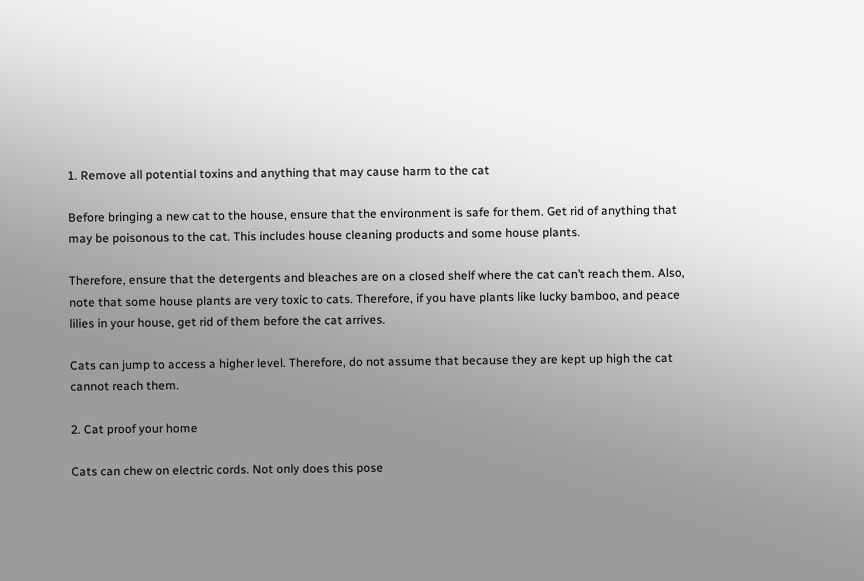1. Remove all potential toxins and anything that may cause harm to the cat

Before bringing a new cat to the house, ensure that the environment is safe for them. Get rid of anything that may be poisonous to the cat. This includes house cleaning products and some house plants.

Therefore, ensure that the detergents and bleaches are on a closed shelf where the cat can’t reach them. Also, note that some house plants are very toxic to cats. Therefore, if you have plants like lucky bamboo, and peace lilies in your house, get rid of them before the cat arrives.

Cats can jump to access a higher level. Therefore, do not assume that because they are kept up high the cat cannot reach them.

2. Cat proof your home

Cats can chew on electric cords. Not only does this pose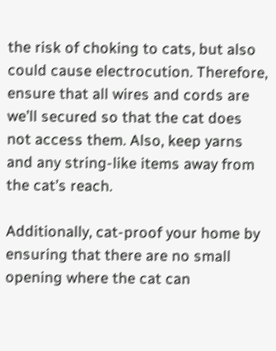the risk of choking to cats, but also could cause electrocution. Therefore, ensure that all wires and cords are we’ll secured so that the cat does not access them. Also, keep yarns and any string-like items away from the cat’s reach.

Additionally, cat-proof your home by ensuring that there are no small opening where the cat can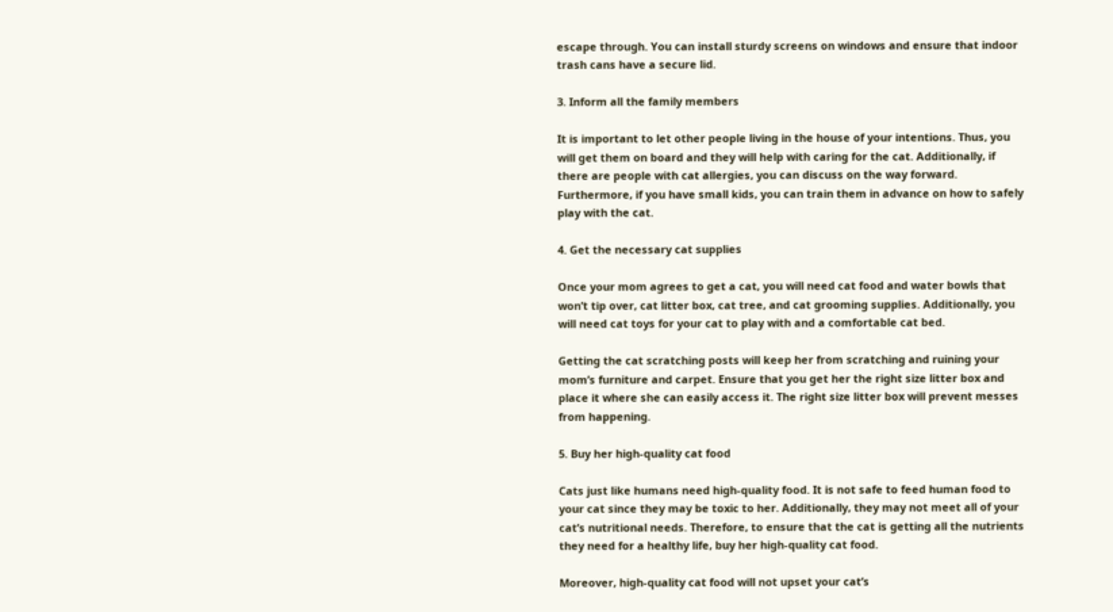escape through. You can install sturdy screens on windows and ensure that indoor trash cans have a secure lid.

3. Inform all the family members

It is important to let other people living in the house of your intentions. Thus, you will get them on board and they will help with caring for the cat. Additionally, if there are people with cat allergies, you can discuss on the way forward. Furthermore, if you have small kids, you can train them in advance on how to safely play with the cat.

4. Get the necessary cat supplies

Once your mom agrees to get a cat, you will need cat food and water bowls that won’t tip over, cat litter box, cat tree, and cat grooming supplies. Additionally, you will need cat toys for your cat to play with and a comfortable cat bed.

Getting the cat scratching posts will keep her from scratching and ruining your mom’s furniture and carpet. Ensure that you get her the right size litter box and place it where she can easily access it. The right size litter box will prevent messes from happening.

5. Buy her high-quality cat food

Cats just like humans need high-quality food. It is not safe to feed human food to your cat since they may be toxic to her. Additionally, they may not meet all of your cat’s nutritional needs. Therefore, to ensure that the cat is getting all the nutrients they need for a healthy life, buy her high-quality cat food.

Moreover, high-quality cat food will not upset your cat’s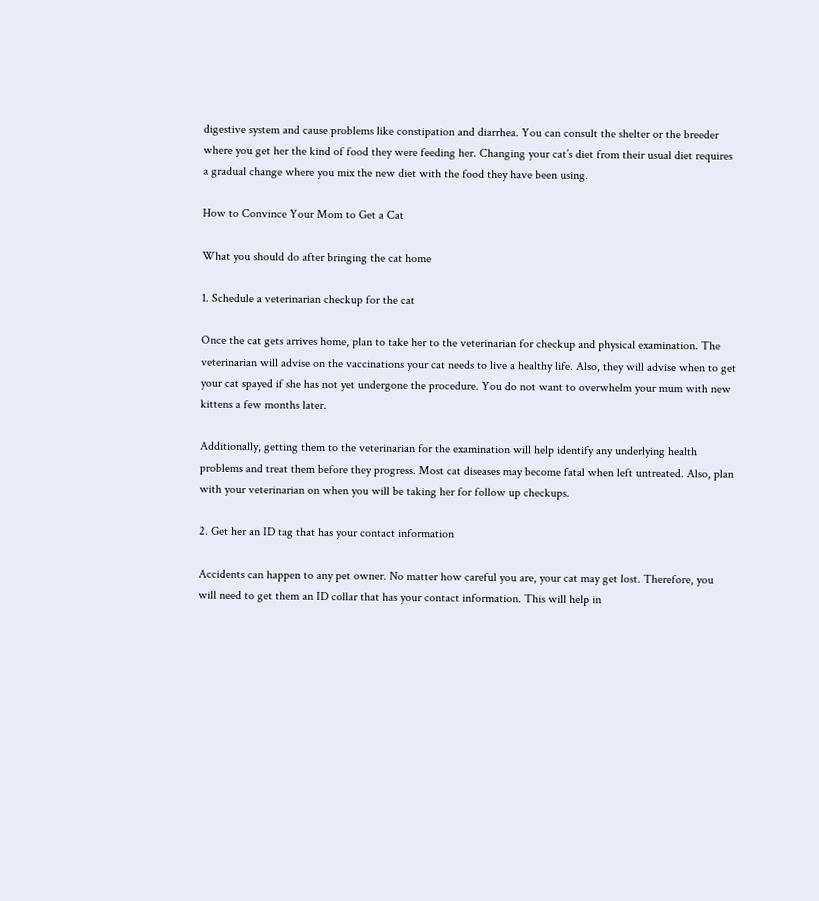digestive system and cause problems like constipation and diarrhea. You can consult the shelter or the breeder where you get her the kind of food they were feeding her. Changing your cat’s diet from their usual diet requires a gradual change where you mix the new diet with the food they have been using.

How to Convince Your Mom to Get a Cat

What you should do after bringing the cat home

1. Schedule a veterinarian checkup for the cat

Once the cat gets arrives home, plan to take her to the veterinarian for checkup and physical examination. The veterinarian will advise on the vaccinations your cat needs to live a healthy life. Also, they will advise when to get your cat spayed if she has not yet undergone the procedure. You do not want to overwhelm your mum with new kittens a few months later.

Additionally, getting them to the veterinarian for the examination will help identify any underlying health problems and treat them before they progress. Most cat diseases may become fatal when left untreated. Also, plan with your veterinarian on when you will be taking her for follow up checkups.

2. Get her an ID tag that has your contact information

Accidents can happen to any pet owner. No matter how careful you are, your cat may get lost. Therefore, you will need to get them an ID collar that has your contact information. This will help in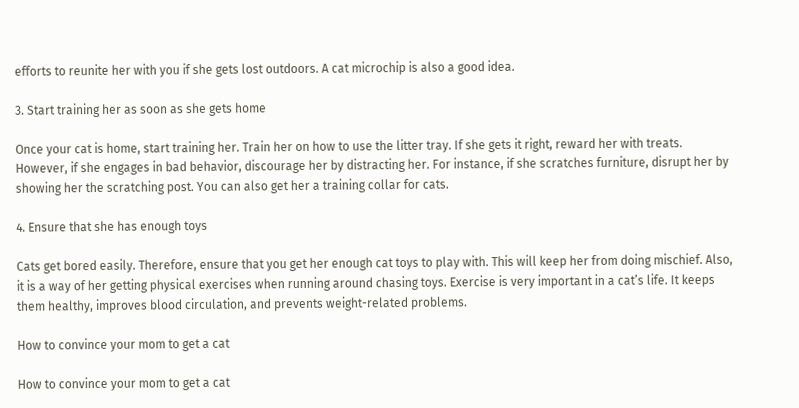efforts to reunite her with you if she gets lost outdoors. A cat microchip is also a good idea.

3. Start training her as soon as she gets home

Once your cat is home, start training her. Train her on how to use the litter tray. If she gets it right, reward her with treats. However, if she engages in bad behavior, discourage her by distracting her. For instance, if she scratches furniture, disrupt her by showing her the scratching post. You can also get her a training collar for cats.

4. Ensure that she has enough toys

Cats get bored easily. Therefore, ensure that you get her enough cat toys to play with. This will keep her from doing mischief. Also, it is a way of her getting physical exercises when running around chasing toys. Exercise is very important in a cat’s life. It keeps them healthy, improves blood circulation, and prevents weight-related problems.

How to convince your mom to get a cat

How to convince your mom to get a cat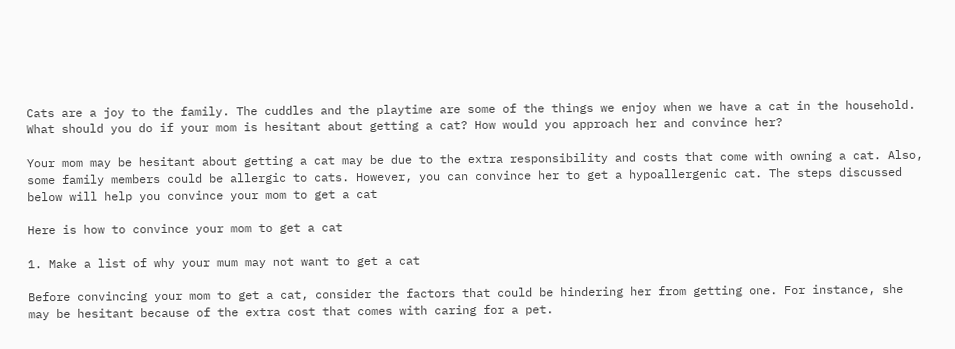Cats are a joy to the family. The cuddles and the playtime are some of the things we enjoy when we have a cat in the household. What should you do if your mom is hesitant about getting a cat? How would you approach her and convince her?

Your mom may be hesitant about getting a cat may be due to the extra responsibility and costs that come with owning a cat. Also, some family members could be allergic to cats. However, you can convince her to get a hypoallergenic cat. The steps discussed below will help you convince your mom to get a cat

Here is how to convince your mom to get a cat

1. Make a list of why your mum may not want to get a cat

Before convincing your mom to get a cat, consider the factors that could be hindering her from getting one. For instance, she may be hesitant because of the extra cost that comes with caring for a pet.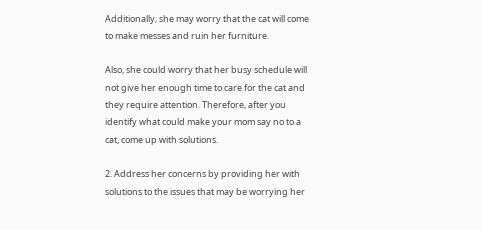Additionally, she may worry that the cat will come to make messes and ruin her furniture.

Also, she could worry that her busy schedule will not give her enough time to care for the cat and they require attention. Therefore, after you identify what could make your mom say no to a cat, come up with solutions.

2. Address her concerns by providing her with solutions to the issues that may be worrying her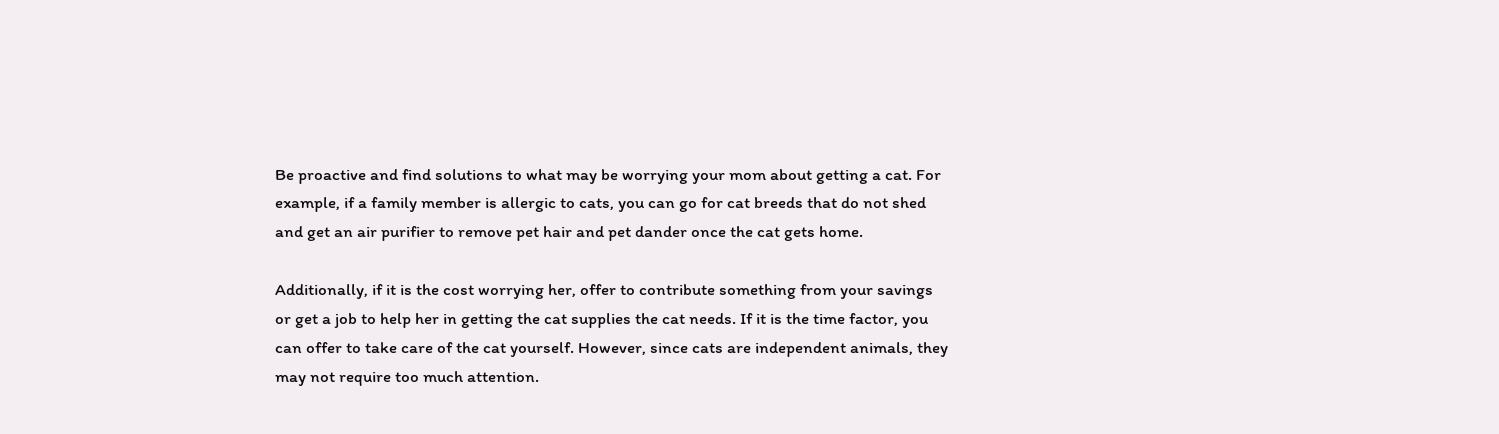Be proactive and find solutions to what may be worrying your mom about getting a cat. For example, if a family member is allergic to cats, you can go for cat breeds that do not shed and get an air purifier to remove pet hair and pet dander once the cat gets home.

Additionally, if it is the cost worrying her, offer to contribute something from your savings or get a job to help her in getting the cat supplies the cat needs. If it is the time factor, you can offer to take care of the cat yourself. However, since cats are independent animals, they may not require too much attention.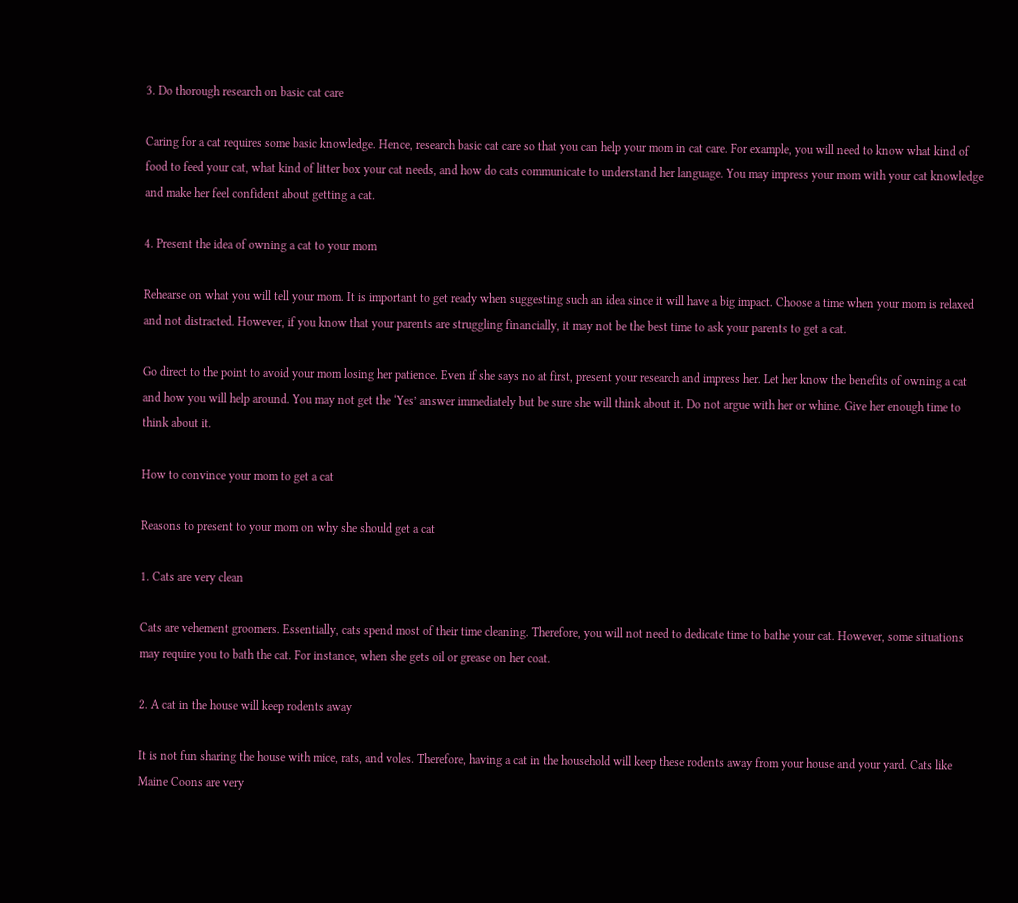3. Do thorough research on basic cat care

Caring for a cat requires some basic knowledge. Hence, research basic cat care so that you can help your mom in cat care. For example, you will need to know what kind of food to feed your cat, what kind of litter box your cat needs, and how do cats communicate to understand her language. You may impress your mom with your cat knowledge and make her feel confident about getting a cat.

4. Present the idea of owning a cat to your mom

Rehearse on what you will tell your mom. It is important to get ready when suggesting such an idea since it will have a big impact. Choose a time when your mom is relaxed and not distracted. However, if you know that your parents are struggling financially, it may not be the best time to ask your parents to get a cat.

Go direct to the point to avoid your mom losing her patience. Even if she says no at first, present your research and impress her. Let her know the benefits of owning a cat and how you will help around. You may not get the ‘Yes’ answer immediately but be sure she will think about it. Do not argue with her or whine. Give her enough time to think about it.

How to convince your mom to get a cat

Reasons to present to your mom on why she should get a cat

1. Cats are very clean

Cats are vehement groomers. Essentially, cats spend most of their time cleaning. Therefore, you will not need to dedicate time to bathe your cat. However, some situations may require you to bath the cat. For instance, when she gets oil or grease on her coat.

2. A cat in the house will keep rodents away

It is not fun sharing the house with mice, rats, and voles. Therefore, having a cat in the household will keep these rodents away from your house and your yard. Cats like Maine Coons are very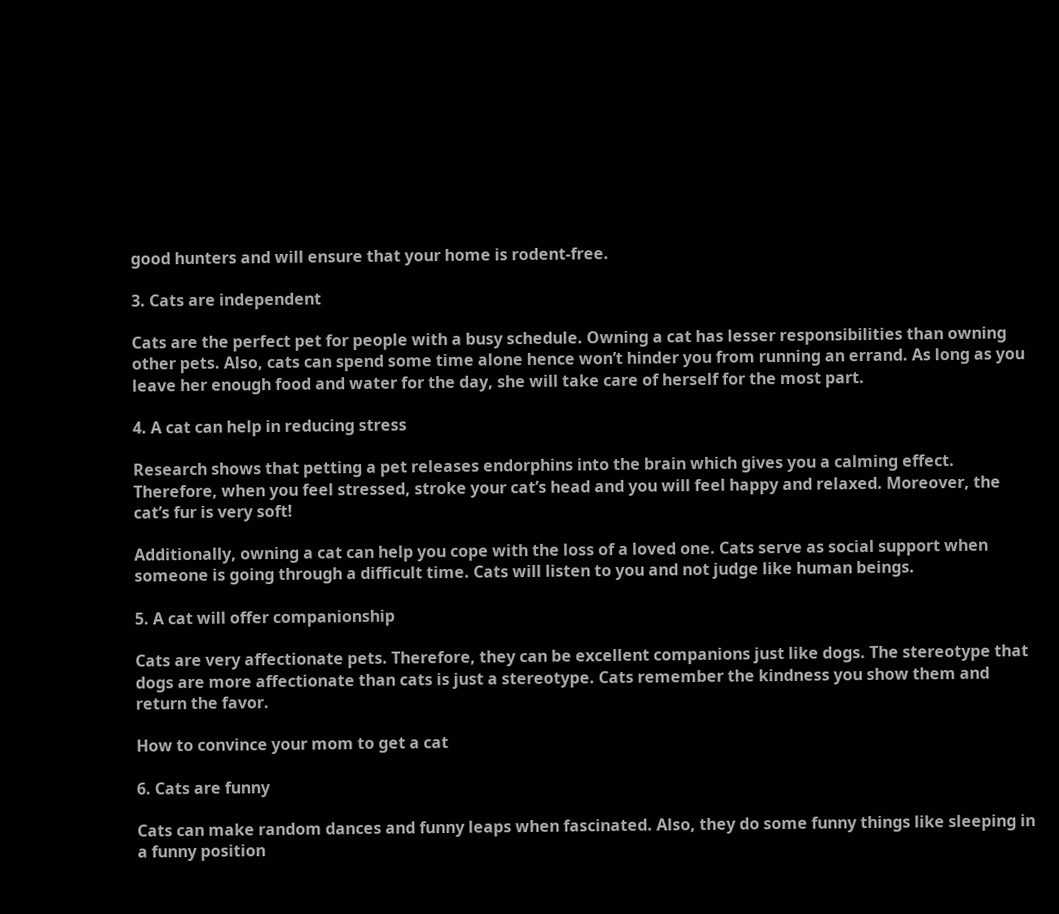good hunters and will ensure that your home is rodent-free.

3. Cats are independent

Cats are the perfect pet for people with a busy schedule. Owning a cat has lesser responsibilities than owning other pets. Also, cats can spend some time alone hence won’t hinder you from running an errand. As long as you leave her enough food and water for the day, she will take care of herself for the most part.

4. A cat can help in reducing stress

Research shows that petting a pet releases endorphins into the brain which gives you a calming effect. Therefore, when you feel stressed, stroke your cat’s head and you will feel happy and relaxed. Moreover, the cat’s fur is very soft!

Additionally, owning a cat can help you cope with the loss of a loved one. Cats serve as social support when someone is going through a difficult time. Cats will listen to you and not judge like human beings.

5. A cat will offer companionship

Cats are very affectionate pets. Therefore, they can be excellent companions just like dogs. The stereotype that dogs are more affectionate than cats is just a stereotype. Cats remember the kindness you show them and return the favor.

How to convince your mom to get a cat

6. Cats are funny

Cats can make random dances and funny leaps when fascinated. Also, they do some funny things like sleeping in a funny position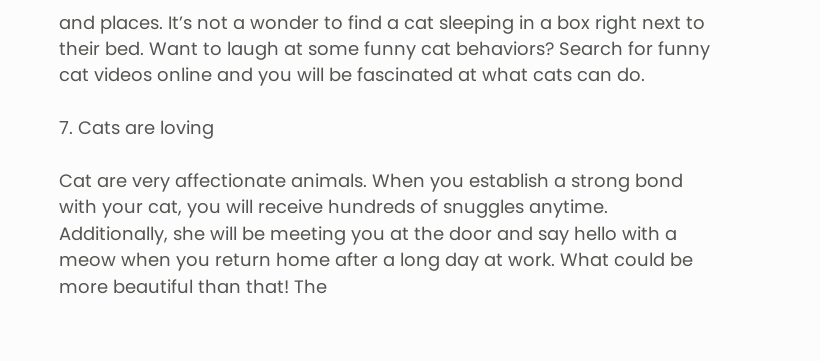and places. It’s not a wonder to find a cat sleeping in a box right next to their bed. Want to laugh at some funny cat behaviors? Search for funny cat videos online and you will be fascinated at what cats can do.

7. Cats are loving

Cat are very affectionate animals. When you establish a strong bond with your cat, you will receive hundreds of snuggles anytime. Additionally, she will be meeting you at the door and say hello with a meow when you return home after a long day at work. What could be more beautiful than that! The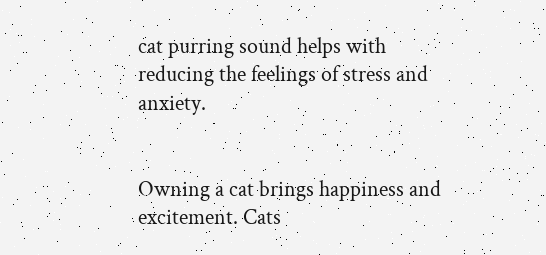cat purring sound helps with reducing the feelings of stress and anxiety.


Owning a cat brings happiness and excitement. Cats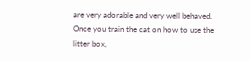are very adorable and very well behaved. Once you train the cat on how to use the litter box,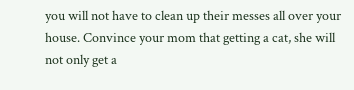you will not have to clean up their messes all over your house. Convince your mom that getting a cat, she will not only get a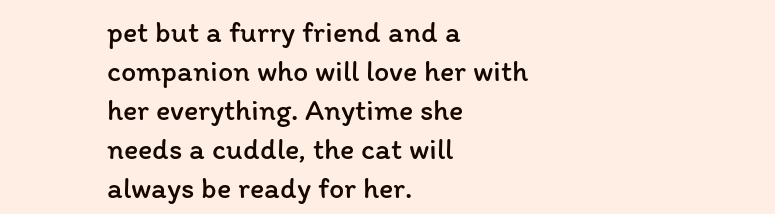pet but a furry friend and a companion who will love her with her everything. Anytime she needs a cuddle, the cat will always be ready for her.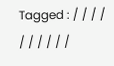Tagged : / / / / / / / / / /